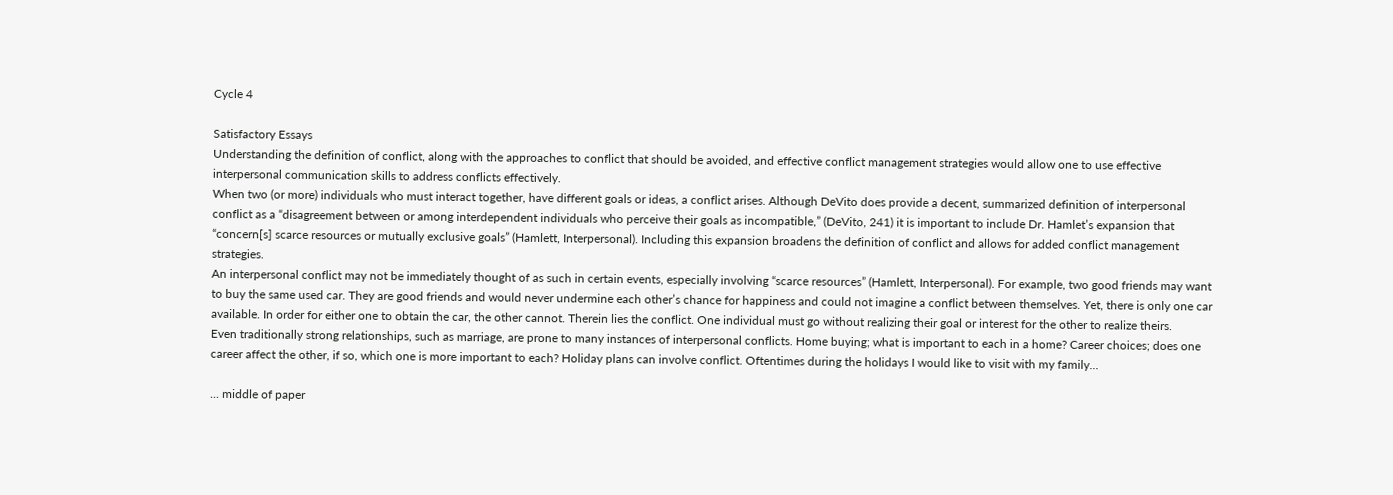Cycle 4

Satisfactory Essays
Understanding the definition of conflict, along with the approaches to conflict that should be avoided, and effective conflict management strategies would allow one to use effective interpersonal communication skills to address conflicts effectively.
When two (or more) individuals who must interact together, have different goals or ideas, a conflict arises. Although DeVito does provide a decent, summarized definition of interpersonal conflict as a “disagreement between or among interdependent individuals who perceive their goals as incompatible,” (DeVito, 241) it is important to include Dr. Hamlet’s expansion that “concern[s] scarce resources or mutually exclusive goals” (Hamlett, Interpersonal). Including this expansion broadens the definition of conflict and allows for added conflict management strategies.
An interpersonal conflict may not be immediately thought of as such in certain events, especially involving “scarce resources” (Hamlett, Interpersonal). For example, two good friends may want to buy the same used car. They are good friends and would never undermine each other’s chance for happiness and could not imagine a conflict between themselves. Yet, there is only one car available. In order for either one to obtain the car, the other cannot. Therein lies the conflict. One individual must go without realizing their goal or interest for the other to realize theirs.
Even traditionally strong relationships, such as marriage, are prone to many instances of interpersonal conflicts. Home buying; what is important to each in a home? Career choices; does one career affect the other, if so, which one is more important to each? Holiday plans can involve conflict. Oftentimes during the holidays I would like to visit with my family...

... middle of paper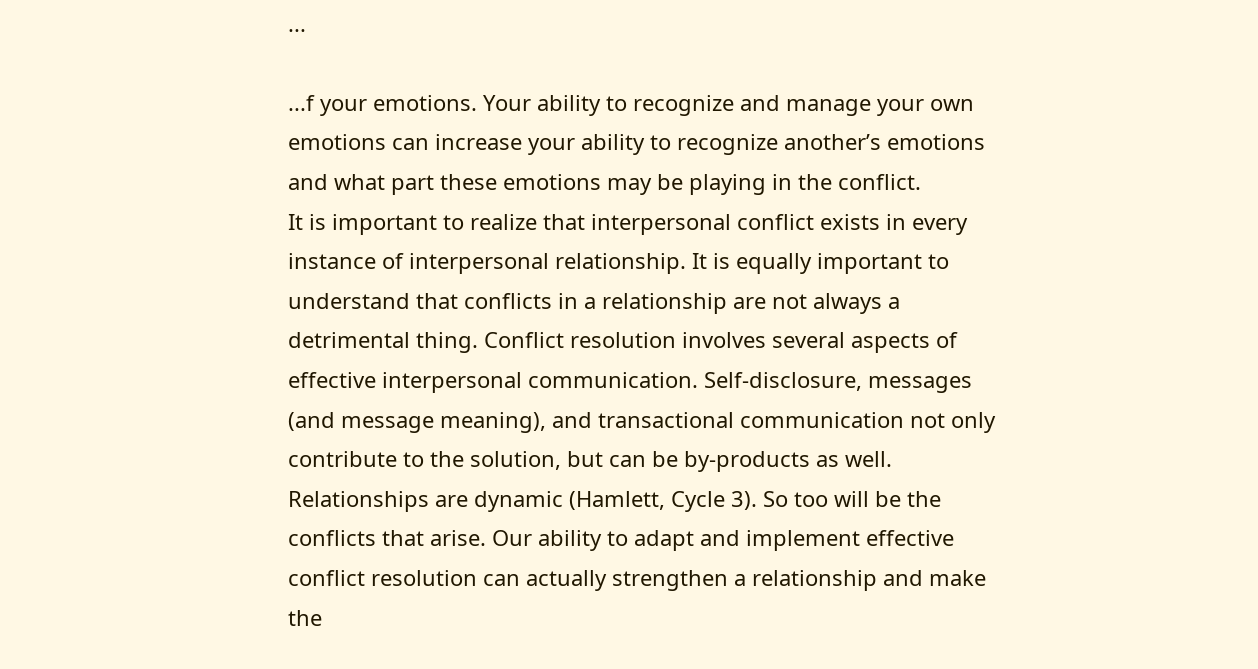...

...f your emotions. Your ability to recognize and manage your own emotions can increase your ability to recognize another’s emotions and what part these emotions may be playing in the conflict.
It is important to realize that interpersonal conflict exists in every instance of interpersonal relationship. It is equally important to understand that conflicts in a relationship are not always a detrimental thing. Conflict resolution involves several aspects of effective interpersonal communication. Self-disclosure, messages (and message meaning), and transactional communication not only contribute to the solution, but can be by-products as well. Relationships are dynamic (Hamlett, Cycle 3). So too will be the conflicts that arise. Our ability to adapt and implement effective conflict resolution can actually strengthen a relationship and make the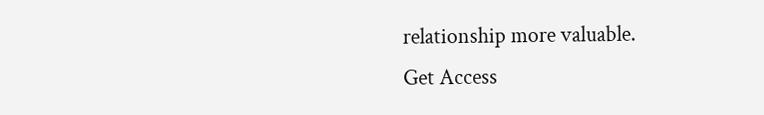relationship more valuable.
Get Access